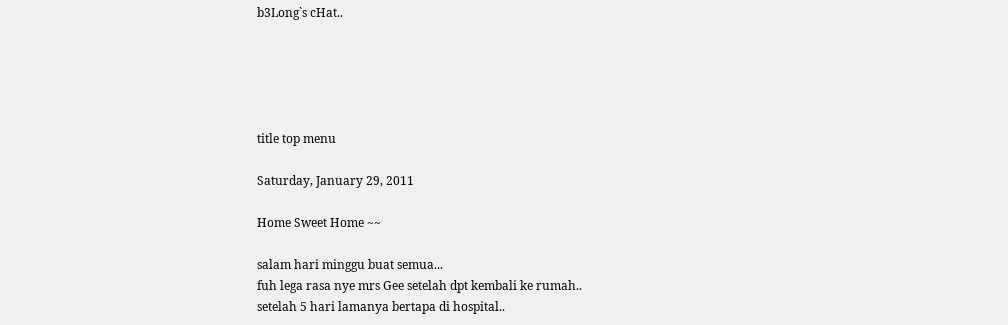b3Long`s cHat..





title top menu

Saturday, January 29, 2011

Home Sweet Home ~~

salam hari minggu buat semua...
fuh lega rasa nye mrs Gee setelah dpt kembali ke rumah..
setelah 5 hari lamanya bertapa di hospital..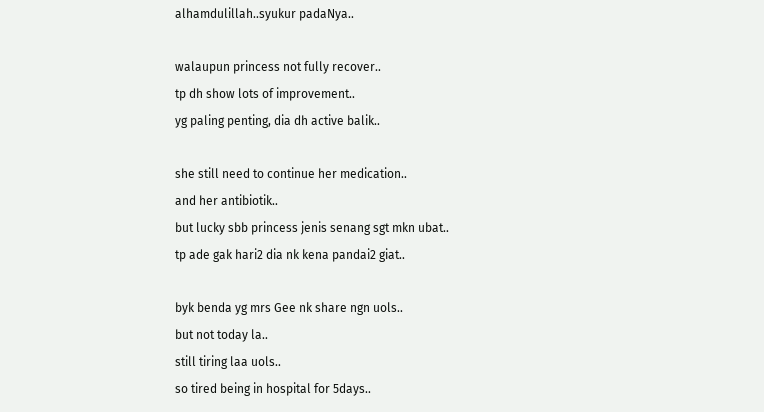alhamdulillah..syukur padaNya..

walaupun princess not fully recover..
tp dh show lots of improvement..
yg paling penting, dia dh active balik..

she still need to continue her medication..
and her antibiotik..
but lucky sbb princess jenis senang sgt mkn ubat..
tp ade gak hari2 dia nk kena pandai2 giat..

byk benda yg mrs Gee nk share ngn uols..
but not today la..
still tiring laa uols..
so tired being in hospital for 5days..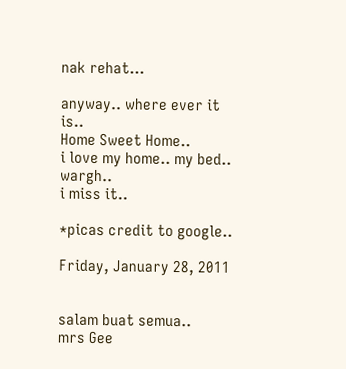nak rehat...

anyway.. where ever it is..
Home Sweet Home..
i love my home.. my bed.. wargh..
i miss it..

*picas credit to google..

Friday, January 28, 2011


salam buat semua..
mrs Gee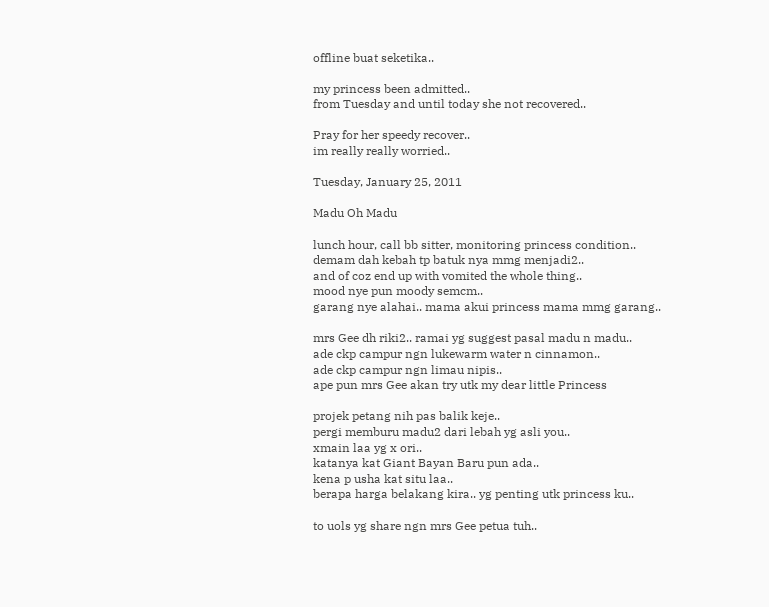offline buat seketika..

my princess been admitted..
from Tuesday and until today she not recovered..

Pray for her speedy recover..
im really really worried..

Tuesday, January 25, 2011

Madu Oh Madu

lunch hour, call bb sitter, monitoring princess condition..
demam dah kebah tp batuk nya mmg menjadi2..
and of coz end up with vomited the whole thing..
mood nye pun moody semcm..
garang nye alahai.. mama akui princess mama mmg garang..

mrs Gee dh riki2.. ramai yg suggest pasal madu n madu..
ade ckp campur ngn lukewarm water n cinnamon..
ade ckp campur ngn limau nipis..
ape pun mrs Gee akan try utk my dear little Princess

projek petang nih pas balik keje..
pergi memburu madu2 dari lebah yg asli you..
xmain laa yg x ori..
katanya kat Giant Bayan Baru pun ada..
kena p usha kat situ laa..
berapa harga belakang kira.. yg penting utk princess ku..

to uols yg share ngn mrs Gee petua tuh..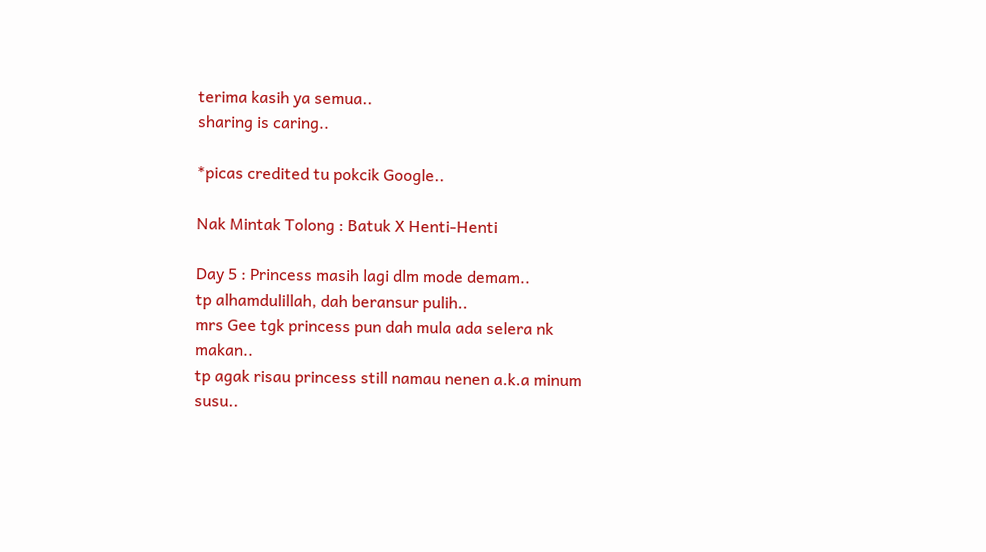terima kasih ya semua..
sharing is caring..

*picas credited tu pokcik Google..

Nak Mintak Tolong : Batuk X Henti-Henti

Day 5 : Princess masih lagi dlm mode demam..
tp alhamdulillah, dah beransur pulih..
mrs Gee tgk princess pun dah mula ada selera nk makan..
tp agak risau princess still namau nenen a.k.a minum susu..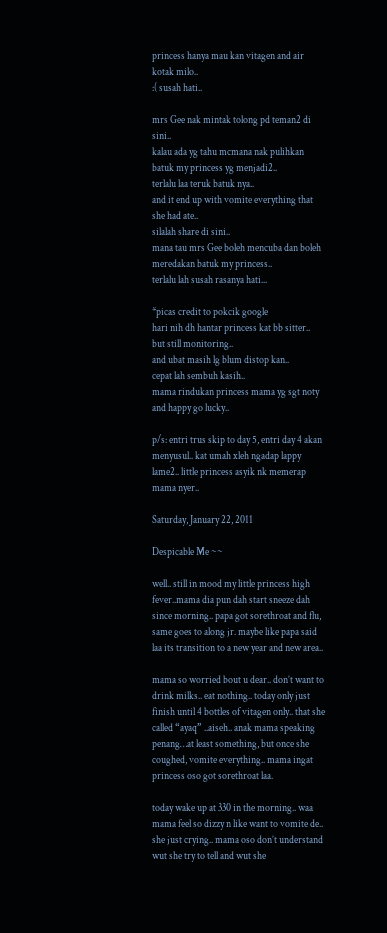princess hanya mau kan vitagen and air kotak milo..
:( susah hati..

mrs Gee nak mintak tolong pd teman2 di sini..
kalau ada yg tahu mcmana nak pulihkan batuk my princess yg menjadi2..
terlalu laa teruk batuk nya..
and it end up with vomite everything that she had ate..
silalah share di sini..
mana tau mrs Gee boleh mencuba dan boleh meredakan batuk my princess..
terlalu lah susah rasanya hati...

*picas credit to pokcik google
hari nih dh hantar princess kat bb sitter..
but still monitoring..
and ubat masih lg blum distop kan..
cepat lah sembuh kasih..
mama rindukan princess mama yg sgt noty and happy go lucky..

p/s: entri trus skip to day 5, entri day 4 akan menyusul.. kat umah xleh ngadap lappy lame2.. little princess asyik nk memerap mama nyer..

Saturday, January 22, 2011

Despicable Me ~~

well.. still in mood my little princess high fever..mama dia pun dah start sneeze dah since morning.. papa got sorethroat and flu, same goes to along jr. maybe like papa said laa its transition to a new year and new area..

mama so worried bout u dear.. don’t want to drink milks.. eat nothing.. today only just finish until 4 bottles of vitagen only.. that she called “ayaq” ..aiseh.. anak mama speaking penang…at least something, but once she coughed, vomite everything.. mama ingat princess oso got sorethroat laa.

today wake up at 330 in the morning.. waa mama feel so dizzy n like want to vomite de.. she just crying.. mama oso don’t understand wut she try to tell and wut she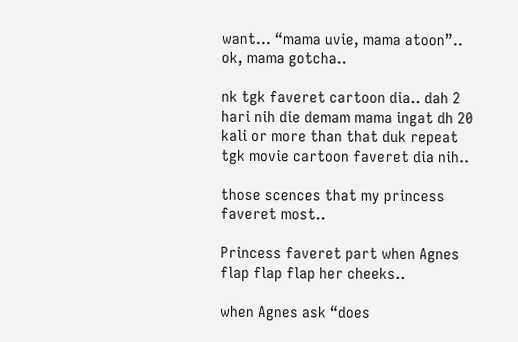want… “mama uvie, mama atoon”.. ok, mama gotcha..

nk tgk faveret cartoon dia.. dah 2 hari nih die demam mama ingat dh 20 kali or more than that duk repeat tgk movie cartoon faveret dia nih..

those scences that my princess faveret most..

Princess faveret part when Agnes flap flap flap her cheeks..

when Agnes ask “does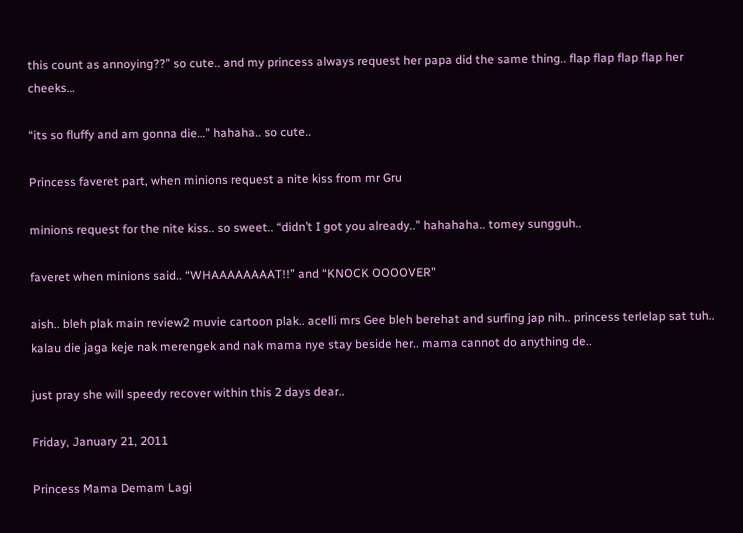this count as annoying??” so cute.. and my princess always request her papa did the same thing.. flap flap flap flap her cheeks…

“its so fluffy and am gonna die…” hahaha.. so cute..

Princess faveret part, when minions request a nite kiss from mr Gru

minions request for the nite kiss.. so sweet.. “didn’t I got you already..” hahahaha.. tomey sungguh..

faveret when minions said.. “WHAAAAAAAAT!!” and “KNOCK OOOOVER”

aish.. bleh plak main review2 muvie cartoon plak.. acelli mrs Gee bleh berehat and surfing jap nih.. princess terlelap sat tuh.. kalau die jaga keje nak merengek and nak mama nye stay beside her.. mama cannot do anything de..

just pray she will speedy recover within this 2 days dear..

Friday, January 21, 2011

Princess Mama Demam Lagi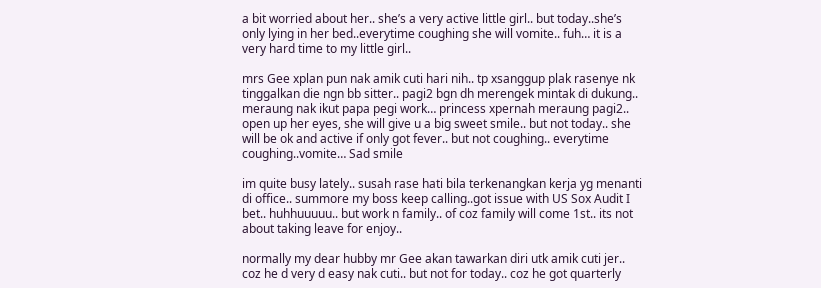a bit worried about her.. she’s a very active little girl.. but today..she’s only lying in her bed..everytime coughing she will vomite.. fuh… it is a very hard time to my little girl..

mrs Gee xplan pun nak amik cuti hari nih.. tp xsanggup plak rasenye nk tinggalkan die ngn bb sitter.. pagi2 bgn dh merengek mintak di dukung.. meraung nak ikut papa pegi work… princess xpernah meraung pagi2.. open up her eyes, she will give u a big sweet smile.. but not today.. she will be ok and active if only got fever.. but not coughing.. everytime coughing..vomite… Sad smile

im quite busy lately.. susah rase hati bila terkenangkan kerja yg menanti di office.. summore my boss keep calling..got issue with US Sox Audit I bet.. huhhuuuuu.. but work n family.. of coz family will come 1st.. its not about taking leave for enjoy..

normally my dear hubby mr Gee akan tawarkan diri utk amik cuti jer.. coz he d very d easy nak cuti.. but not for today.. coz he got quarterly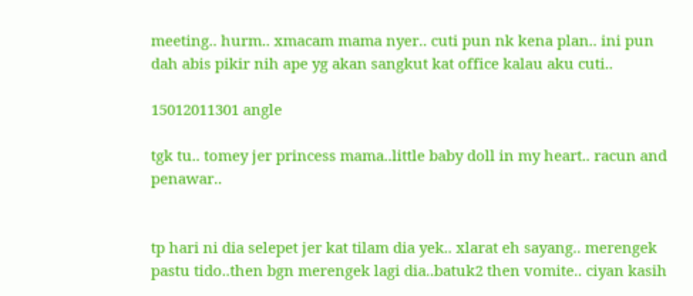meeting.. hurm.. xmacam mama nyer.. cuti pun nk kena plan.. ini pun dah abis pikir nih ape yg akan sangkut kat office kalau aku cuti..

15012011301 angle

tgk tu.. tomey jer princess mama..little baby doll in my heart.. racun and penawar..


tp hari ni dia selepet jer kat tilam dia yek.. xlarat eh sayang.. merengek pastu tido..then bgn merengek lagi dia..batuk2 then vomite.. ciyan kasih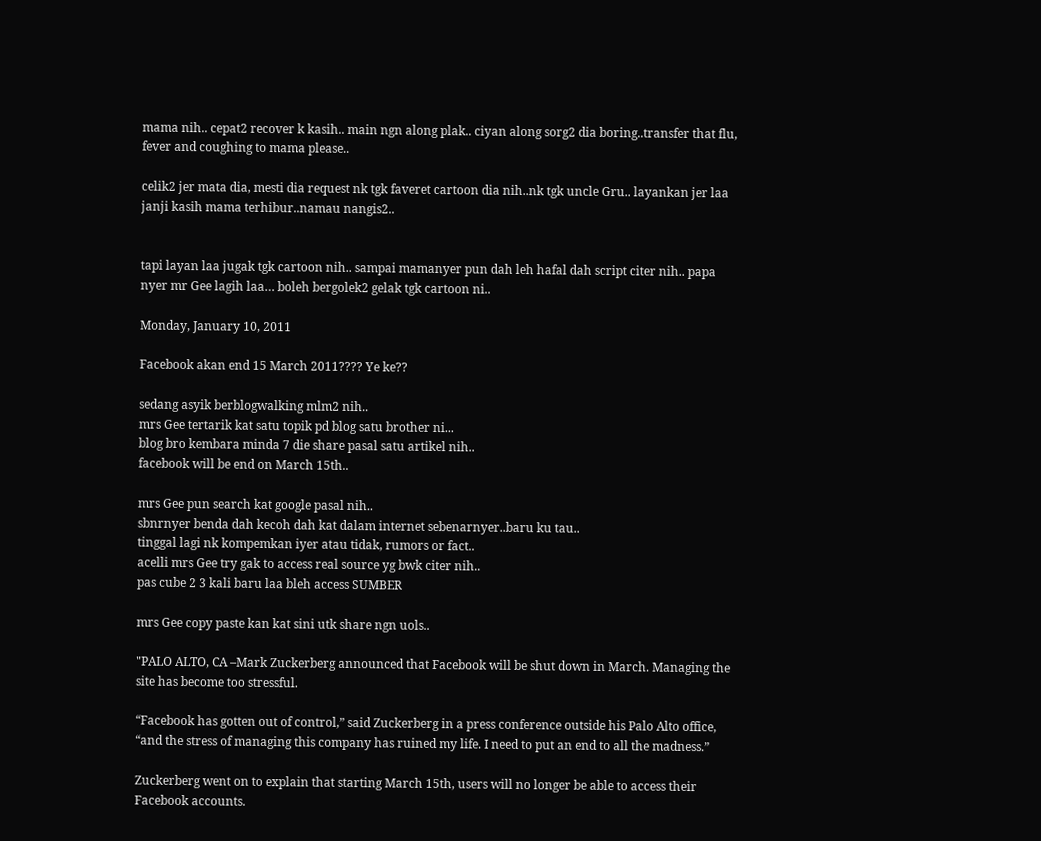mama nih.. cepat2 recover k kasih.. main ngn along plak.. ciyan along sorg2 dia boring..transfer that flu, fever and coughing to mama please..

celik2 jer mata dia, mesti dia request nk tgk faveret cartoon dia nih..nk tgk uncle Gru.. layankan jer laa janji kasih mama terhibur..namau nangis2..


tapi layan laa jugak tgk cartoon nih.. sampai mamanyer pun dah leh hafal dah script citer nih.. papa nyer mr Gee lagih laa… boleh bergolek2 gelak tgk cartoon ni..

Monday, January 10, 2011

Facebook akan end 15 March 2011???? Ye ke??

sedang asyik berblogwalking mlm2 nih..
mrs Gee tertarik kat satu topik pd blog satu brother ni...
blog bro kembara minda 7 die share pasal satu artikel nih..
facebook will be end on March 15th..

mrs Gee pun search kat google pasal nih..
sbnrnyer benda dah kecoh dah kat dalam internet sebenarnyer..baru ku tau..
tinggal lagi nk kompemkan iyer atau tidak, rumors or fact..
acelli mrs Gee try gak to access real source yg bwk citer nih..
pas cube 2 3 kali baru laa bleh access SUMBER

mrs Gee copy paste kan kat sini utk share ngn uols..

"PALO ALTO, CA –Mark Zuckerberg announced that Facebook will be shut down in March. Managing the site has become too stressful.

“Facebook has gotten out of control,” said Zuckerberg in a press conference outside his Palo Alto office, “and the stress of managing this company has ruined my life. I need to put an end to all the madness.”

Zuckerberg went on to explain that starting March 15th, users will no longer be able to access their Facebook accounts.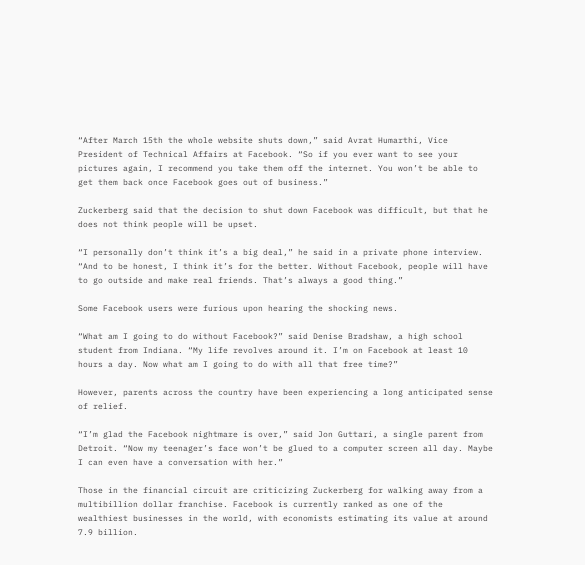“After March 15th the whole website shuts down,” said Avrat Humarthi, Vice President of Technical Affairs at Facebook. “So if you ever want to see your pictures again, I recommend you take them off the internet. You won’t be able to get them back once Facebook goes out of business.”

Zuckerberg said that the decision to shut down Facebook was difficult, but that he does not think people will be upset.

“I personally don’t think it’s a big deal,” he said in a private phone interview. “And to be honest, I think it’s for the better. Without Facebook, people will have to go outside and make real friends. That’s always a good thing.”

Some Facebook users were furious upon hearing the shocking news.

“What am I going to do without Facebook?” said Denise Bradshaw, a high school student from Indiana. “My life revolves around it. I’m on Facebook at least 10 hours a day. Now what am I going to do with all that free time?”

However, parents across the country have been experiencing a long anticipated sense of relief.

“I’m glad the Facebook nightmare is over,” said Jon Guttari, a single parent from Detroit. “Now my teenager’s face won’t be glued to a computer screen all day. Maybe I can even have a conversation with her.”

Those in the financial circuit are criticizing Zuckerberg for walking away from a multibillion dollar franchise. Facebook is currently ranked as one of the wealthiest businesses in the world, with economists estimating its value at around 7.9 billion.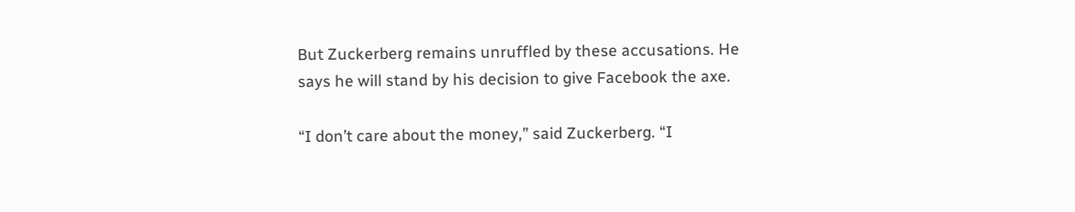But Zuckerberg remains unruffled by these accusations. He says he will stand by his decision to give Facebook the axe.

“I don’t care about the money,” said Zuckerberg. “I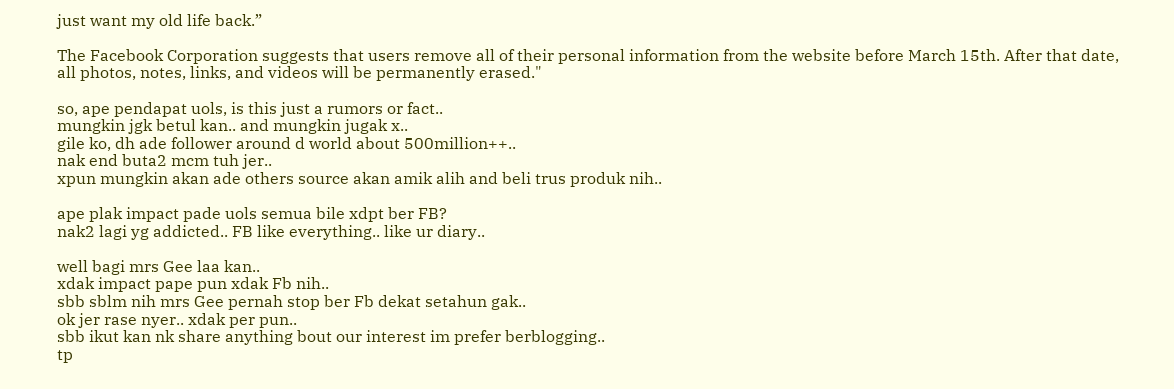just want my old life back.”

The Facebook Corporation suggests that users remove all of their personal information from the website before March 15th. After that date, all photos, notes, links, and videos will be permanently erased."

so, ape pendapat uols, is this just a rumors or fact..
mungkin jgk betul kan.. and mungkin jugak x..
gile ko, dh ade follower around d world about 500million++..
nak end buta2 mcm tuh jer..
xpun mungkin akan ade others source akan amik alih and beli trus produk nih..

ape plak impact pade uols semua bile xdpt ber FB?
nak2 lagi yg addicted.. FB like everything.. like ur diary..

well bagi mrs Gee laa kan..
xdak impact pape pun xdak Fb nih..
sbb sblm nih mrs Gee pernah stop ber Fb dekat setahun gak..
ok jer rase nyer.. xdak per pun..
sbb ikut kan nk share anything bout our interest im prefer berblogging..
tp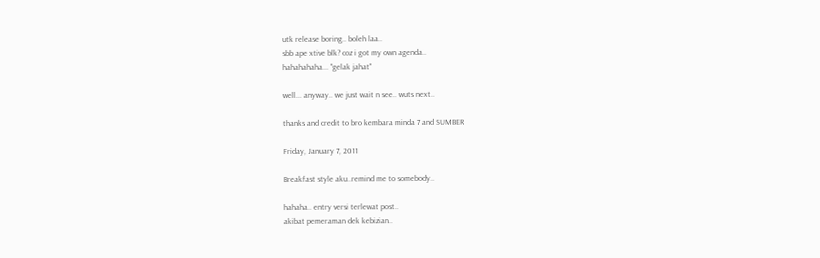utk release boring.. boleh laa..
sbb ape xtive blk? coz i got my own agenda..
hahahahaha... "gelak jahat"

well... anyway.. we just wait n see.. wuts next..

thanks and credit to bro kembara minda 7 and SUMBER

Friday, January 7, 2011

Breakfast style aku..remind me to somebody..

hahaha.. entry versi terlewat post..
akibat pemeraman dek kebizian..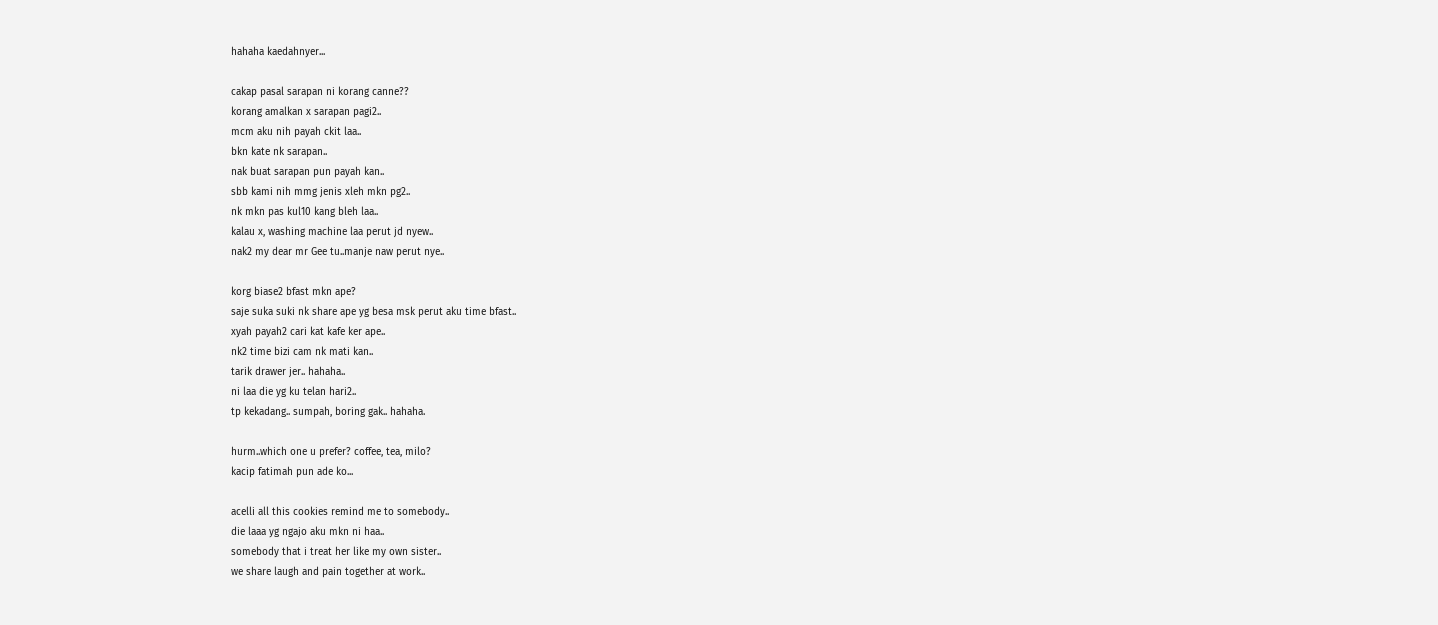hahaha kaedahnyer...

cakap pasal sarapan ni korang canne??
korang amalkan x sarapan pagi2..
mcm aku nih payah ckit laa..
bkn kate nk sarapan..
nak buat sarapan pun payah kan..
sbb kami nih mmg jenis xleh mkn pg2..
nk mkn pas kul10 kang bleh laa..
kalau x, washing machine laa perut jd nyew..
nak2 my dear mr Gee tu..manje naw perut nye..

korg biase2 bfast mkn ape?
saje suka suki nk share ape yg besa msk perut aku time bfast..
xyah payah2 cari kat kafe ker ape..
nk2 time bizi cam nk mati kan..
tarik drawer jer.. hahaha..
ni laa die yg ku telan hari2..
tp kekadang.. sumpah, boring gak.. hahaha.

hurm..which one u prefer? coffee, tea, milo?
kacip fatimah pun ade ko...

acelli all this cookies remind me to somebody..
die laaa yg ngajo aku mkn ni haa..
somebody that i treat her like my own sister..
we share laugh and pain together at work..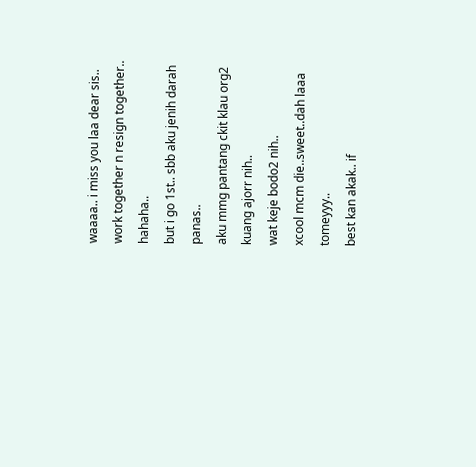waaaa.. i miss you laa dear sis..
work together n resign together.. hahaha..
but i go 1st.. sbb aku jenih darah panas..
aku mmg pantang ckit klau org2 kuang ajorr nih..
wat keje bodo2 nih..
xcool mcm die..sweet..dah laaa tomeyyy..
best kan akak.. if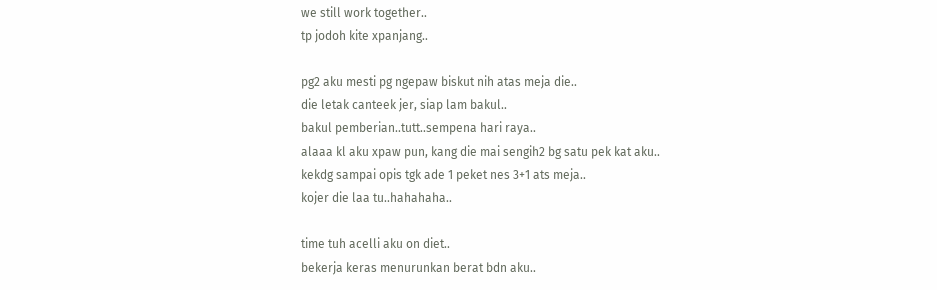we still work together..
tp jodoh kite xpanjang..

pg2 aku mesti pg ngepaw biskut nih atas meja die..
die letak canteek jer, siap lam bakul..
bakul pemberian..tutt..sempena hari raya..
alaaa kl aku xpaw pun, kang die mai sengih2 bg satu pek kat aku..
kekdg sampai opis tgk ade 1 peket nes 3+1 ats meja..
kojer die laa tu..hahahaha..

time tuh acelli aku on diet..
bekerja keras menurunkan berat bdn aku..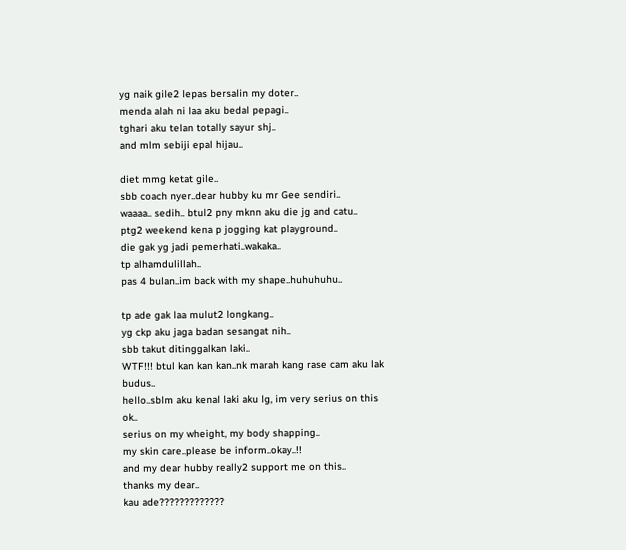yg naik gile2 lepas bersalin my doter..
menda alah ni laa aku bedal pepagi..
tghari aku telan totally sayur shj..
and mlm sebiji epal hijau..

diet mmg ketat gile..
sbb coach nyer..dear hubby ku mr Gee sendiri..
waaaa.. sedih.. btul2 pny mknn aku die jg and catu..
ptg2 weekend kena p jogging kat playground..
die gak yg jadi pemerhati..wakaka..
tp alhamdulillah..
pas 4 bulan..im back with my shape..huhuhuhu..

tp ade gak laa mulut2 longkang..
yg ckp aku jaga badan sesangat nih..
sbb takut ditinggalkan laki..
WTF!!! btul kan kan kan..nk marah kang rase cam aku lak budus..
hello..sblm aku kenal laki aku lg, im very serius on this ok..
serius on my wheight, my body shapping..
my skin care..please be inform..okay..!!
and my dear hubby really2 support me on this..
thanks my dear..
kau ade?????????????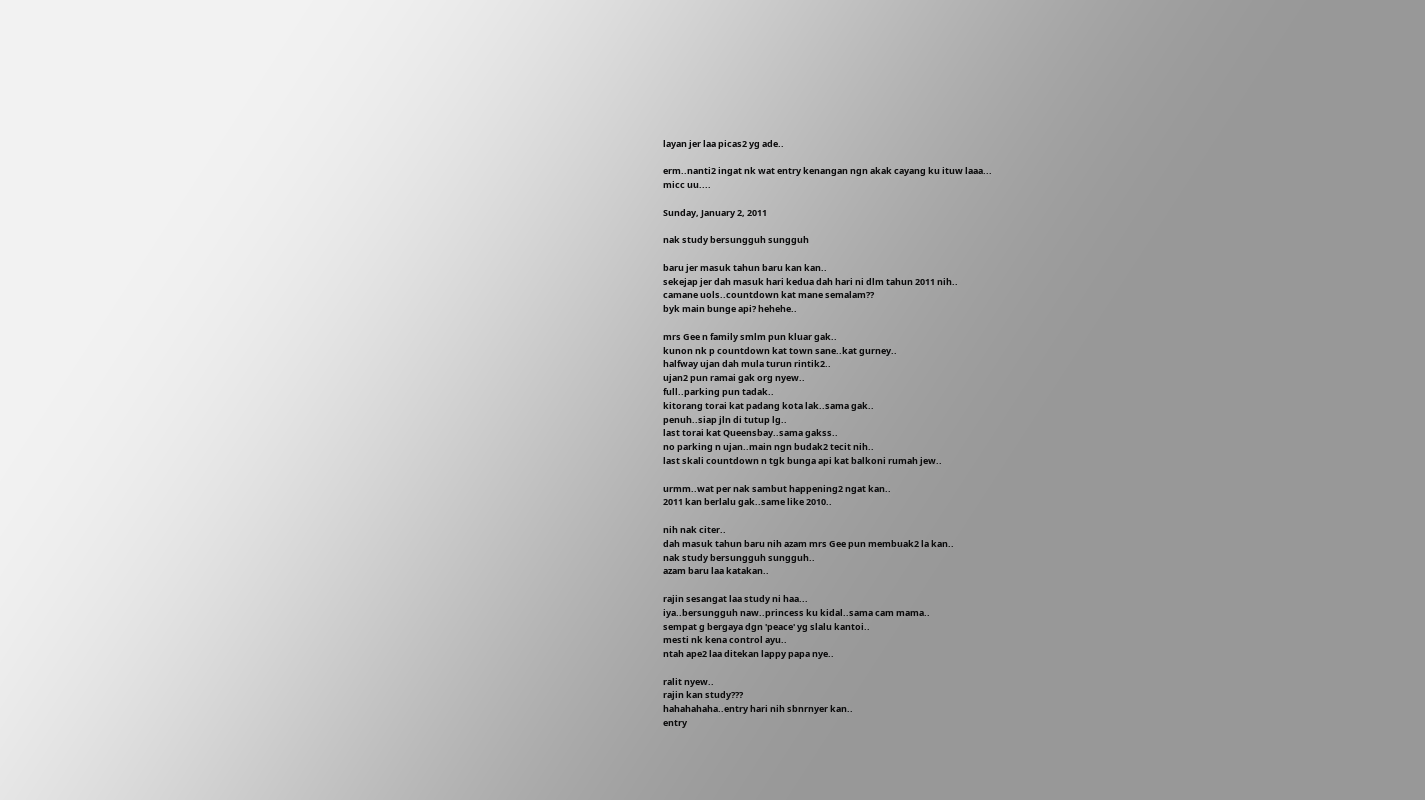layan jer laa picas2 yg ade..

erm..nanti2 ingat nk wat entry kenangan ngn akak cayang ku ituw laaa...
micc uu....

Sunday, January 2, 2011

nak study bersungguh sungguh

baru jer masuk tahun baru kan kan..
sekejap jer dah masuk hari kedua dah hari ni dlm tahun 2011 nih..
camane uols..countdown kat mane semalam??
byk main bunge api? hehehe..

mrs Gee n family smlm pun kluar gak..
kunon nk p countdown kat town sane..kat gurney..
halfway ujan dah mula turun rintik2..
ujan2 pun ramai gak org nyew..
full..parking pun tadak..
kitorang torai kat padang kota lak..sama gak..
penuh..siap jln di tutup lg..
last torai kat Queensbay..sama gakss..
no parking n ujan..main ngn budak2 tecit nih..
last skali countdown n tgk bunga api kat balkoni rumah jew..

urmm..wat per nak sambut happening2 ngat kan..
2011 kan berlalu gak..same like 2010..

nih nak citer..
dah masuk tahun baru nih azam mrs Gee pun membuak2 la kan..
nak study bersungguh sungguh..
azam baru laa katakan..

rajin sesangat laa study ni haa...
iya..bersungguh naw..princess ku kidal..sama cam mama..
sempat g bergaya dgn 'peace' yg slalu kantoi..
mesti nk kena control ayu..
ntah ape2 laa ditekan lappy papa nye..

ralit nyew..
rajin kan study???
hahahahaha..entry hari nih sbnrnyer kan..
entry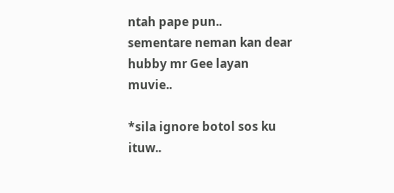ntah pape pun..
sementare neman kan dear hubby mr Gee layan muvie..

*sila ignore botol sos ku ituw..